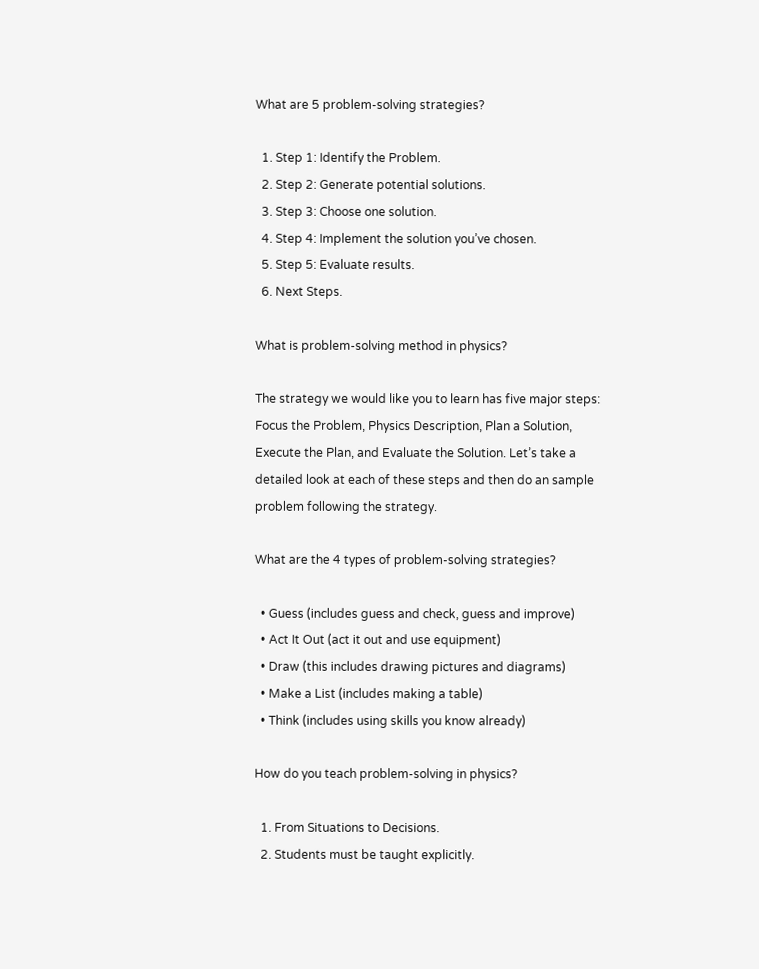What are 5 problem-solving strategies?

  1. Step 1: Identify the Problem.
  2. Step 2: Generate potential solutions.
  3. Step 3: Choose one solution.
  4. Step 4: Implement the solution you’ve chosen.
  5. Step 5: Evaluate results.
  6. Next Steps.

What is problem-solving method in physics?

The strategy we would like you to learn has five major steps: Focus the Problem, Physics Description, Plan a Solution, Execute the Plan, and Evaluate the Solution. Let’s take a detailed look at each of these steps and then do an sample problem following the strategy.

What are the 4 types of problem-solving strategies?

  • Guess (includes guess and check, guess and improve)
  • Act It Out (act it out and use equipment)
  • Draw (this includes drawing pictures and diagrams)
  • Make a List (includes making a table)
  • Think (includes using skills you know already)

How do you teach problem-solving in physics?

  1. From Situations to Decisions.
  2. Students must be taught explicitly.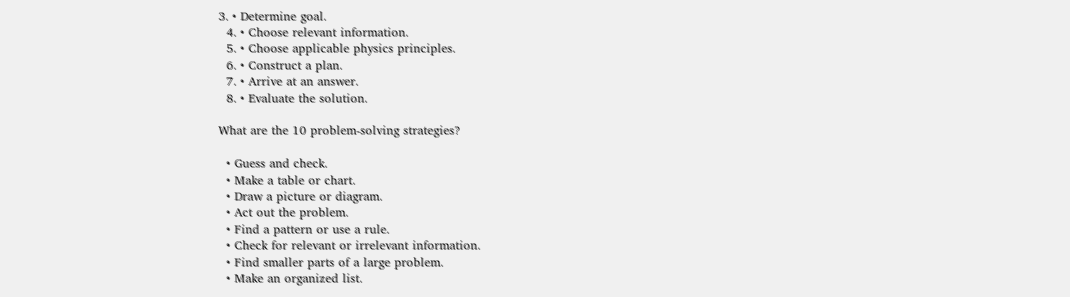3. • Determine goal.
  4. • Choose relevant information.
  5. • Choose applicable physics principles.
  6. • Construct a plan.
  7. • Arrive at an answer.
  8. • Evaluate the solution.

What are the 10 problem-solving strategies?

  • Guess and check.
  • Make a table or chart.
  • Draw a picture or diagram.
  • Act out the problem.
  • Find a pattern or use a rule.
  • Check for relevant or irrelevant information.
  • Find smaller parts of a large problem.
  • Make an organized list.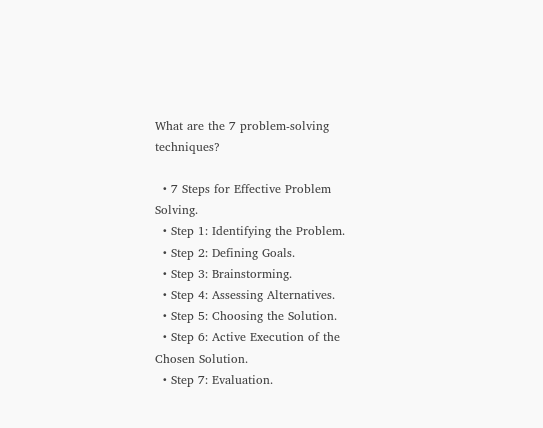What are the 7 problem-solving techniques?

  • 7 Steps for Effective Problem Solving.
  • Step 1: Identifying the Problem.
  • Step 2: Defining Goals.
  • Step 3: Brainstorming.
  • Step 4: Assessing Alternatives.
  • Step 5: Choosing the Solution.
  • Step 6: Active Execution of the Chosen Solution.
  • Step 7: Evaluation.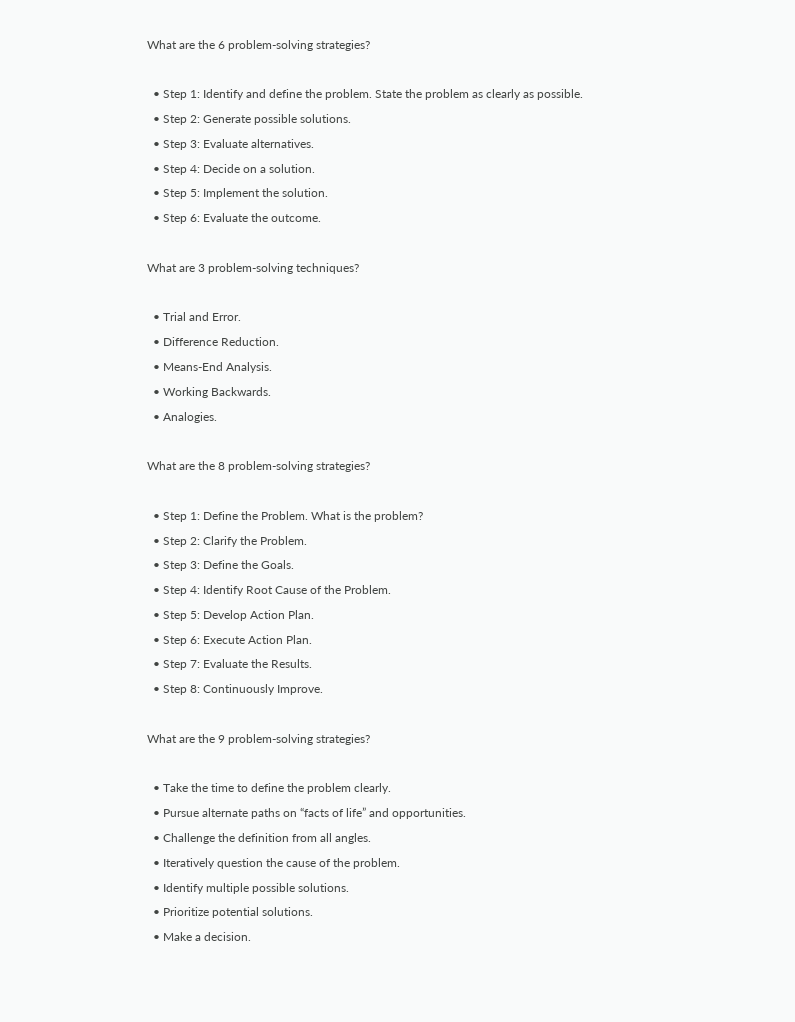What are the 6 problem-solving strategies?

  • Step 1: Identify and define the problem. State the problem as clearly as possible.
  • Step 2: Generate possible solutions.
  • Step 3: Evaluate alternatives.
  • Step 4: Decide on a solution.
  • Step 5: Implement the solution.
  • Step 6: Evaluate the outcome.

What are 3 problem-solving techniques?

  • Trial and Error.
  • Difference Reduction.
  • Means-End Analysis.
  • Working Backwards.
  • Analogies.

What are the 8 problem-solving strategies?

  • Step 1: Define the Problem. What is the problem?
  • Step 2: Clarify the Problem.
  • Step 3: Define the Goals.
  • Step 4: Identify Root Cause of the Problem.
  • Step 5: Develop Action Plan.
  • Step 6: Execute Action Plan.
  • Step 7: Evaluate the Results.
  • Step 8: Continuously Improve.

What are the 9 problem-solving strategies?

  • Take the time to define the problem clearly.
  • Pursue alternate paths on “facts of life” and opportunities.
  • Challenge the definition from all angles.
  • Iteratively question the cause of the problem.
  • Identify multiple possible solutions.
  • Prioritize potential solutions.
  • Make a decision.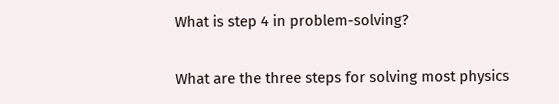What is step 4 in problem-solving?

What are the three steps for solving most physics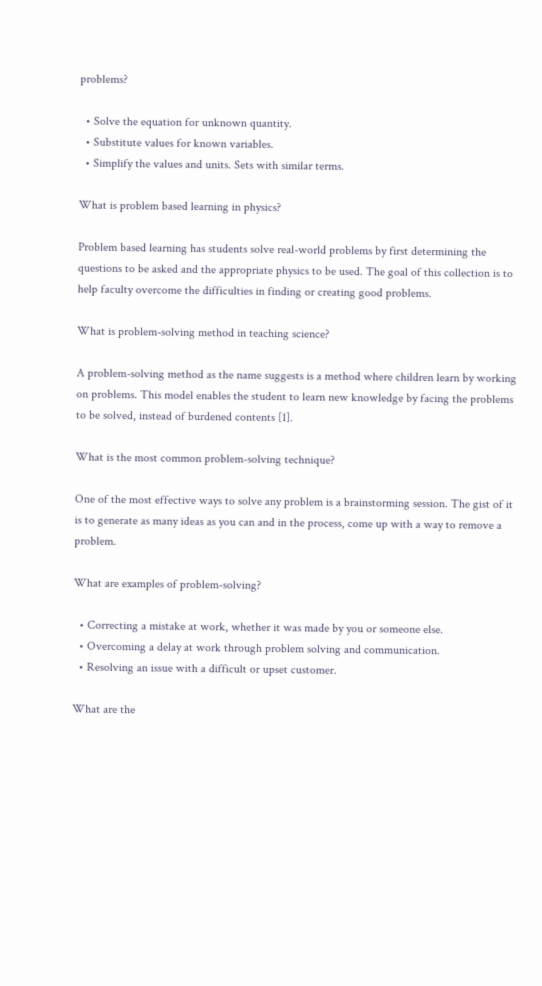problems?

  • Solve the equation for unknown quantity.
  • Substitute values for known variables.
  • Simplify the values and units. Sets with similar terms.

What is problem based learning in physics?

Problem based learning has students solve real-world problems by first determining the questions to be asked and the appropriate physics to be used. The goal of this collection is to help faculty overcome the difficulties in finding or creating good problems.

What is problem-solving method in teaching science?

A problem-solving method as the name suggests is a method where children learn by working on problems. This model enables the student to learn new knowledge by facing the problems to be solved, instead of burdened contents [1].

What is the most common problem-solving technique?

One of the most effective ways to solve any problem is a brainstorming session. The gist of it is to generate as many ideas as you can and in the process, come up with a way to remove a problem.

What are examples of problem-solving?

  • Correcting a mistake at work, whether it was made by you or someone else.
  • Overcoming a delay at work through problem solving and communication.
  • Resolving an issue with a difficult or upset customer.

What are the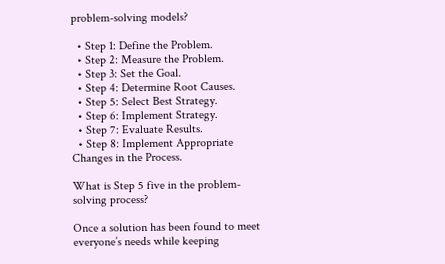problem-solving models?

  • Step 1: Define the Problem.
  • Step 2: Measure the Problem.
  • Step 3: Set the Goal.
  • Step 4: Determine Root Causes.
  • Step 5: Select Best Strategy.
  • Step 6: Implement Strategy.
  • Step 7: Evaluate Results.
  • Step 8: Implement Appropriate Changes in the Process.

What is Step 5 five in the problem-solving process?

Once a solution has been found to meet everyone’s needs while keeping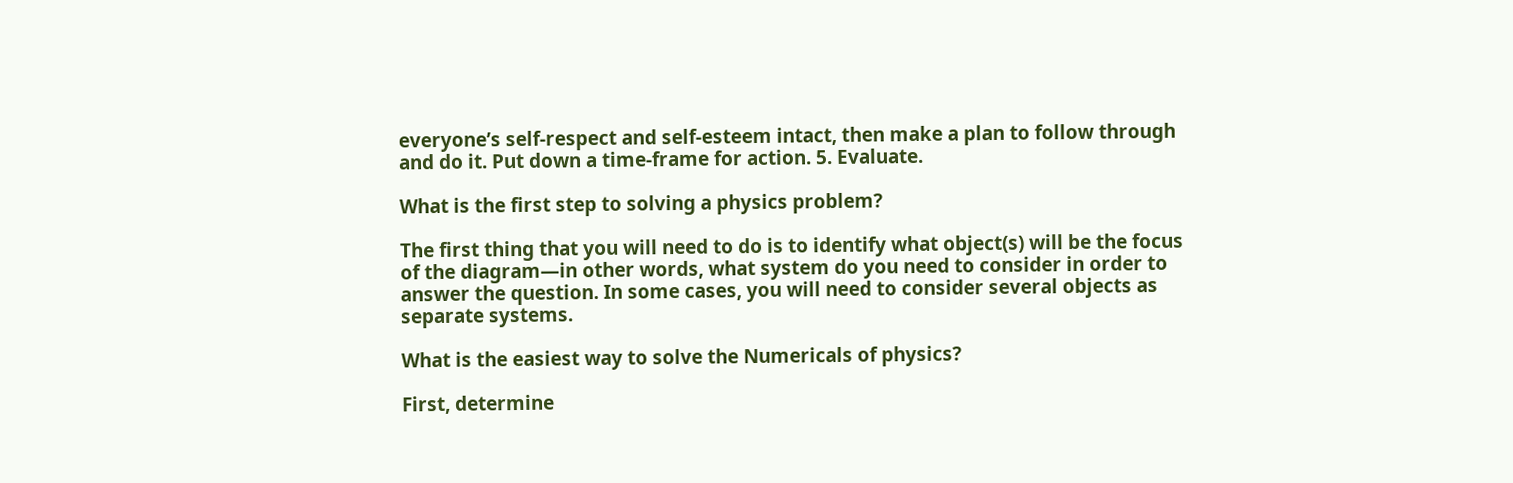everyone’s self-respect and self-esteem intact, then make a plan to follow through and do it. Put down a time-frame for action. 5. Evaluate.

What is the first step to solving a physics problem?

The first thing that you will need to do is to identify what object(s) will be the focus of the diagram—in other words, what system do you need to consider in order to answer the question. In some cases, you will need to consider several objects as separate systems.

What is the easiest way to solve the Numericals of physics?

First, determine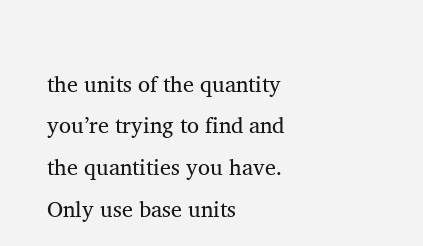the units of the quantity you’re trying to find and the quantities you have. Only use base units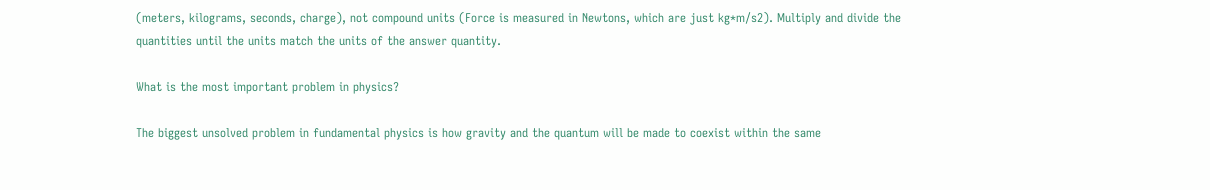(meters, kilograms, seconds, charge), not compound units (Force is measured in Newtons, which are just kg*m/s2). Multiply and divide the quantities until the units match the units of the answer quantity.

What is the most important problem in physics?

The biggest unsolved problem in fundamental physics is how gravity and the quantum will be made to coexist within the same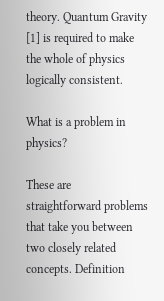theory. Quantum Gravity [1] is required to make the whole of physics logically consistent.

What is a problem in physics?

These are straightforward problems that take you between two closely related concepts. Definition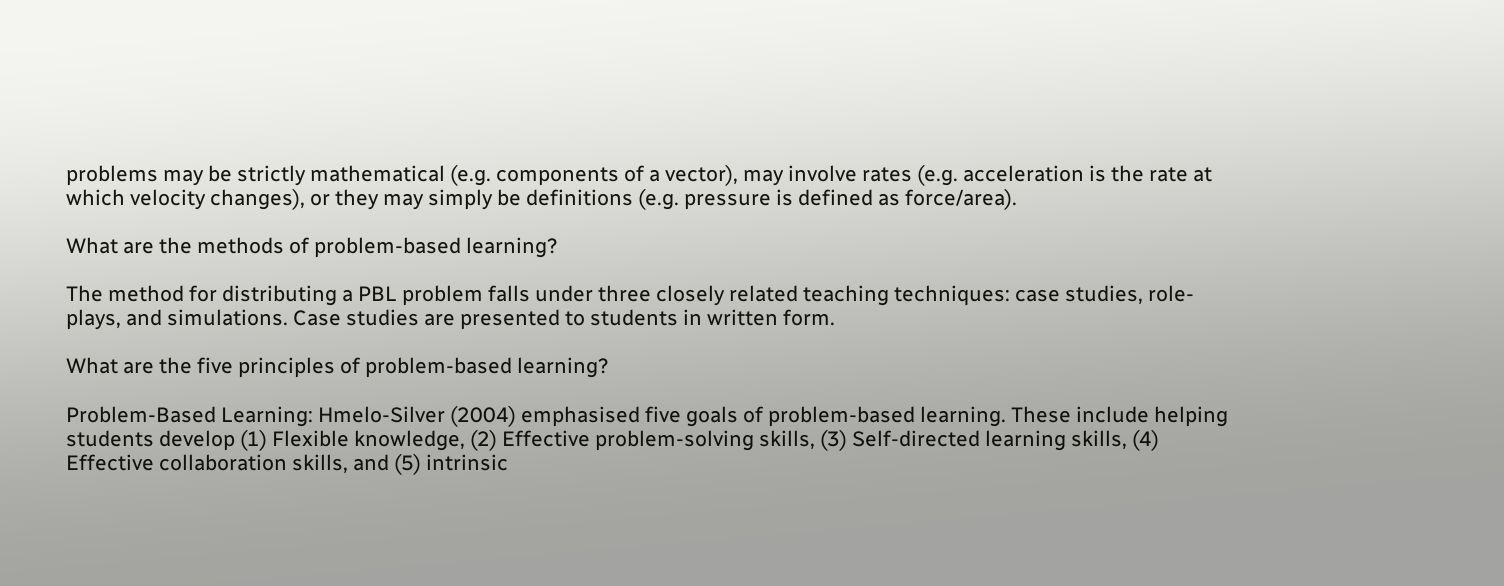problems may be strictly mathematical (e.g. components of a vector), may involve rates (e.g. acceleration is the rate at which velocity changes), or they may simply be definitions (e.g. pressure is defined as force/area).

What are the methods of problem-based learning?

The method for distributing a PBL problem falls under three closely related teaching techniques: case studies, role-plays, and simulations. Case studies are presented to students in written form.

What are the five principles of problem-based learning?

Problem-Based Learning: Hmelo-Silver (2004) emphasised five goals of problem-based learning. These include helping students develop (1) Flexible knowledge, (2) Effective problem-solving skills, (3) Self-directed learning skills, (4) Effective collaboration skills, and (5) intrinsic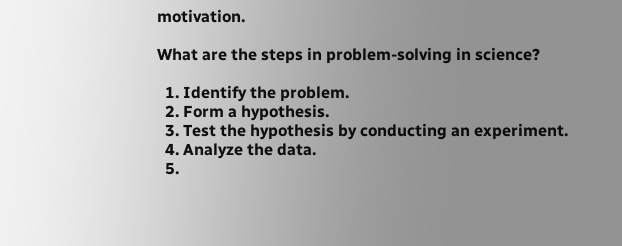motivation.

What are the steps in problem-solving in science?

  1. Identify the problem.
  2. Form a hypothesis.
  3. Test the hypothesis by conducting an experiment.
  4. Analyze the data.
  5.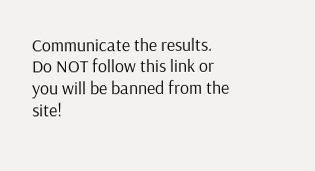Communicate the results.
Do NOT follow this link or you will be banned from the site!